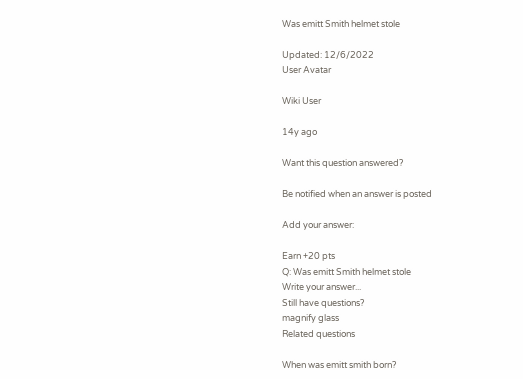Was emitt Smith helmet stole

Updated: 12/6/2022
User Avatar

Wiki User

14y ago

Want this question answered?

Be notified when an answer is posted

Add your answer:

Earn +20 pts
Q: Was emitt Smith helmet stole
Write your answer...
Still have questions?
magnify glass
Related questions

When was emitt smith born?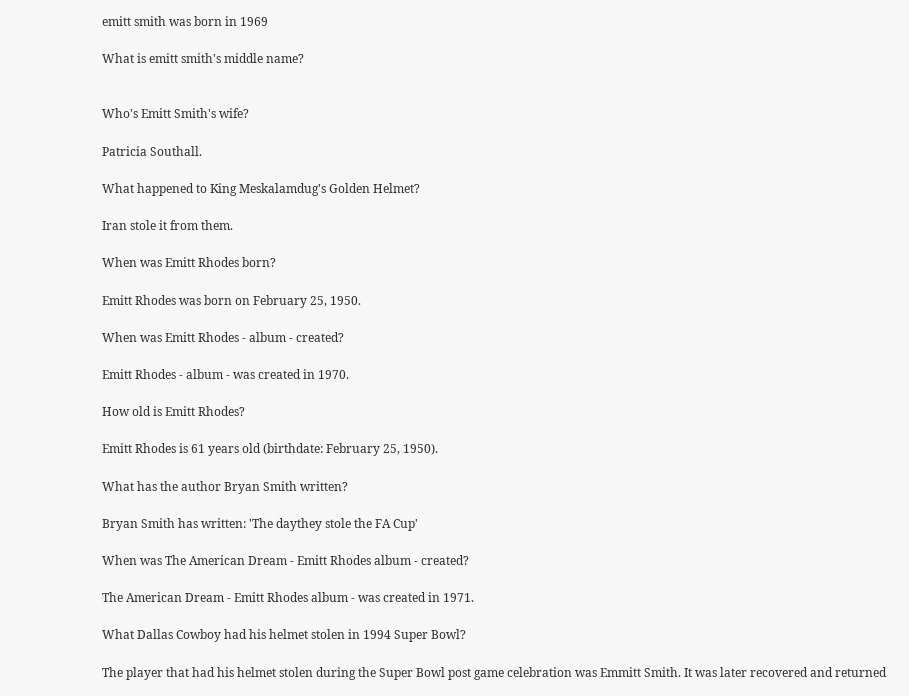emitt smith was born in 1969

What is emitt smith's middle name?


Who's Emitt Smith's wife?

Patricia Southall.

What happened to King Meskalamdug's Golden Helmet?

Iran stole it from them.

When was Emitt Rhodes born?

Emitt Rhodes was born on February 25, 1950.

When was Emitt Rhodes - album - created?

Emitt Rhodes - album - was created in 1970.

How old is Emitt Rhodes?

Emitt Rhodes is 61 years old (birthdate: February 25, 1950).

What has the author Bryan Smith written?

Bryan Smith has written: 'The daythey stole the FA Cup'

When was The American Dream - Emitt Rhodes album - created?

The American Dream - Emitt Rhodes album - was created in 1971.

What Dallas Cowboy had his helmet stolen in 1994 Super Bowl?

The player that had his helmet stolen during the Super Bowl post game celebration was Emmitt Smith. It was later recovered and returned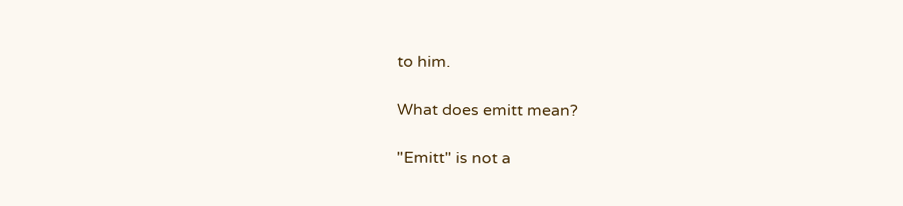to him.

What does emitt mean?

"Emitt" is not a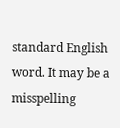standard English word. It may be a misspelling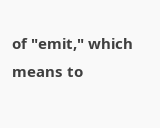of "emit," which means to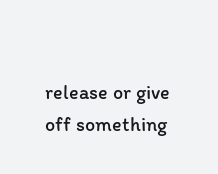release or give off something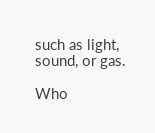such as light, sound, or gas.

Who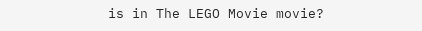is in The LEGO Movie movie?